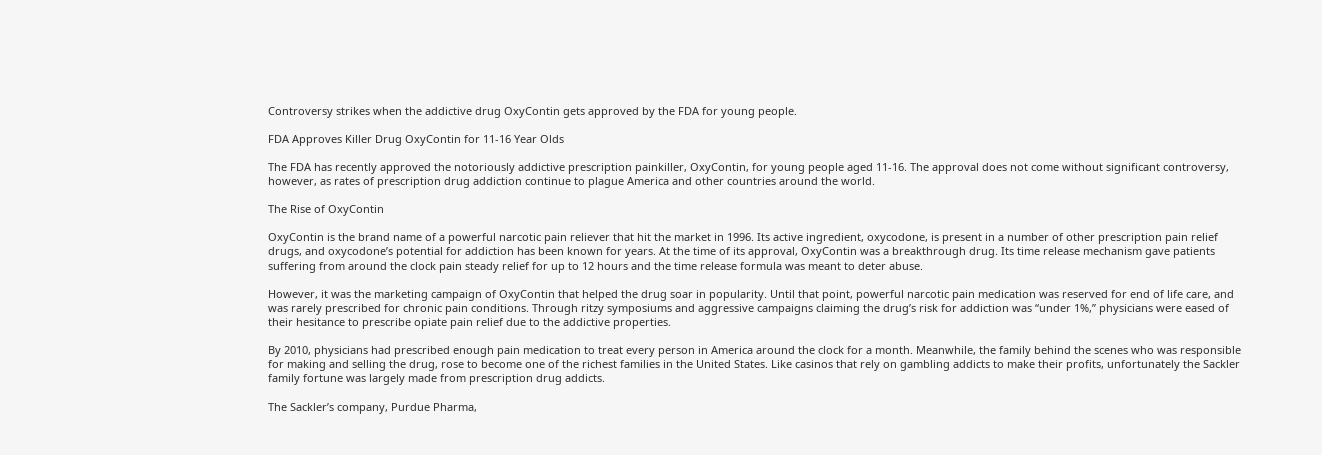Controversy strikes when the addictive drug OxyContin gets approved by the FDA for young people.

FDA Approves Killer Drug OxyContin for 11-16 Year Olds

The FDA has recently approved the notoriously addictive prescription painkiller, OxyContin, for young people aged 11-16. The approval does not come without significant controversy, however, as rates of prescription drug addiction continue to plague America and other countries around the world.

The Rise of OxyContin

OxyContin is the brand name of a powerful narcotic pain reliever that hit the market in 1996. Its active ingredient, oxycodone, is present in a number of other prescription pain relief drugs, and oxycodone’s potential for addiction has been known for years. At the time of its approval, OxyContin was a breakthrough drug. Its time release mechanism gave patients suffering from around the clock pain steady relief for up to 12 hours and the time release formula was meant to deter abuse.

However, it was the marketing campaign of OxyContin that helped the drug soar in popularity. Until that point, powerful narcotic pain medication was reserved for end of life care, and was rarely prescribed for chronic pain conditions. Through ritzy symposiums and aggressive campaigns claiming the drug’s risk for addiction was “under 1%,” physicians were eased of their hesitance to prescribe opiate pain relief due to the addictive properties.

By 2010, physicians had prescribed enough pain medication to treat every person in America around the clock for a month. Meanwhile, the family behind the scenes who was responsible for making and selling the drug, rose to become one of the richest families in the United States. Like casinos that rely on gambling addicts to make their profits, unfortunately the Sackler family fortune was largely made from prescription drug addicts.

The Sackler’s company, Purdue Pharma,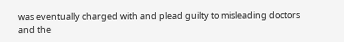was eventually charged with and plead guilty to misleading doctors and the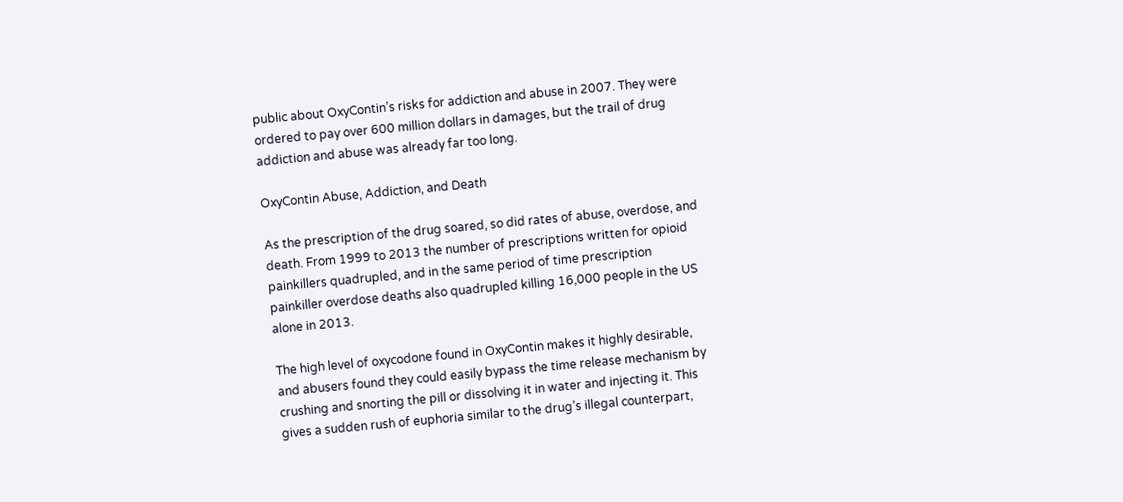public about OxyContin’s risks for addiction and abuse in 2007. They were ordered to pay over 600 million dollars in damages, but the trail of drug addiction and abuse was already far too long.

OxyContin Abuse, Addiction, and Death

As the prescription of the drug soared, so did rates of abuse, overdose, and death. From 1999 to 2013 the number of prescriptions written for opioid painkillers quadrupled, and in the same period of time prescription painkiller overdose deaths also quadrupled killing 16,000 people in the US alone in 2013.

The high level of oxycodone found in OxyContin makes it highly desirable, and abusers found they could easily bypass the time release mechanism by crushing and snorting the pill or dissolving it in water and injecting it. This gives a sudden rush of euphoria similar to the drug’s illegal counterpart,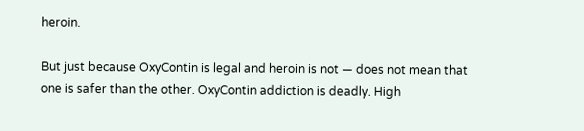heroin.

But just because OxyContin is legal and heroin is not — does not mean that one is safer than the other. OxyContin addiction is deadly. High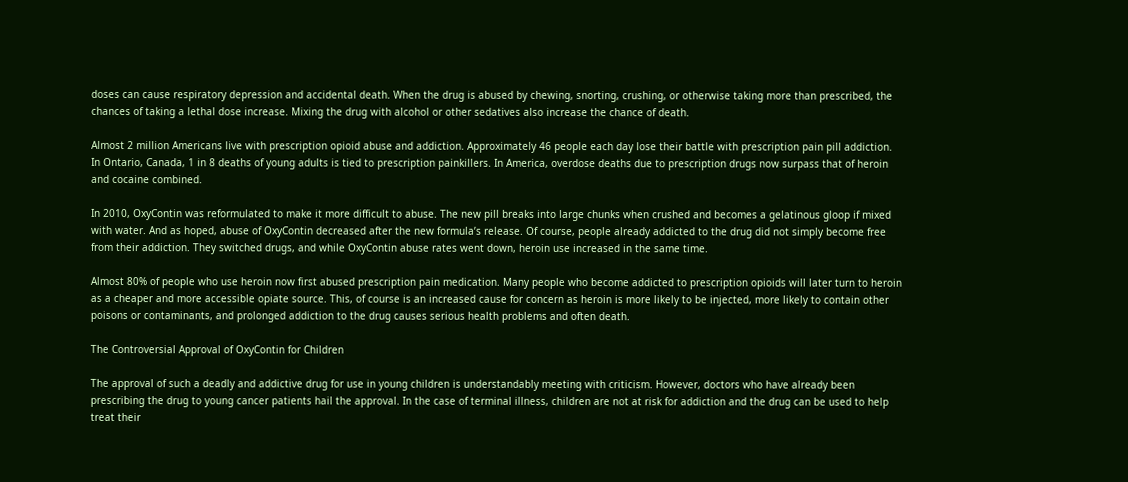doses can cause respiratory depression and accidental death. When the drug is abused by chewing, snorting, crushing, or otherwise taking more than prescribed, the chances of taking a lethal dose increase. Mixing the drug with alcohol or other sedatives also increase the chance of death.

Almost 2 million Americans live with prescription opioid abuse and addiction. Approximately 46 people each day lose their battle with prescription pain pill addiction. In Ontario, Canada, 1 in 8 deaths of young adults is tied to prescription painkillers. In America, overdose deaths due to prescription drugs now surpass that of heroin and cocaine combined.

In 2010, OxyContin was reformulated to make it more difficult to abuse. The new pill breaks into large chunks when crushed and becomes a gelatinous gloop if mixed with water. And as hoped, abuse of OxyContin decreased after the new formula’s release. Of course, people already addicted to the drug did not simply become free from their addiction. They switched drugs, and while OxyContin abuse rates went down, heroin use increased in the same time.

Almost 80% of people who use heroin now first abused prescription pain medication. Many people who become addicted to prescription opioids will later turn to heroin as a cheaper and more accessible opiate source. This, of course is an increased cause for concern as heroin is more likely to be injected, more likely to contain other poisons or contaminants, and prolonged addiction to the drug causes serious health problems and often death.

The Controversial Approval of OxyContin for Children

The approval of such a deadly and addictive drug for use in young children is understandably meeting with criticism. However, doctors who have already been prescribing the drug to young cancer patients hail the approval. In the case of terminal illness, children are not at risk for addiction and the drug can be used to help treat their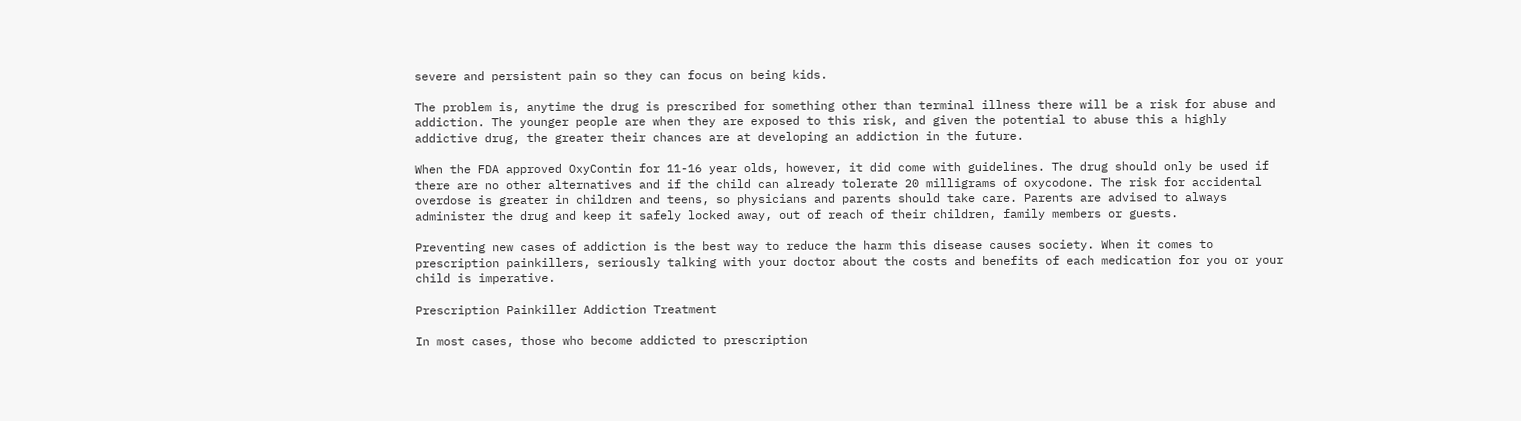severe and persistent pain so they can focus on being kids.

The problem is, anytime the drug is prescribed for something other than terminal illness there will be a risk for abuse and addiction. The younger people are when they are exposed to this risk, and given the potential to abuse this a highly addictive drug, the greater their chances are at developing an addiction in the future.

When the FDA approved OxyContin for 11-16 year olds, however, it did come with guidelines. The drug should only be used if there are no other alternatives and if the child can already tolerate 20 milligrams of oxycodone. The risk for accidental overdose is greater in children and teens, so physicians and parents should take care. Parents are advised to always administer the drug and keep it safely locked away, out of reach of their children, family members or guests.

Preventing new cases of addiction is the best way to reduce the harm this disease causes society. When it comes to prescription painkillers, seriously talking with your doctor about the costs and benefits of each medication for you or your child is imperative.

Prescription Painkiller Addiction Treatment

In most cases, those who become addicted to prescription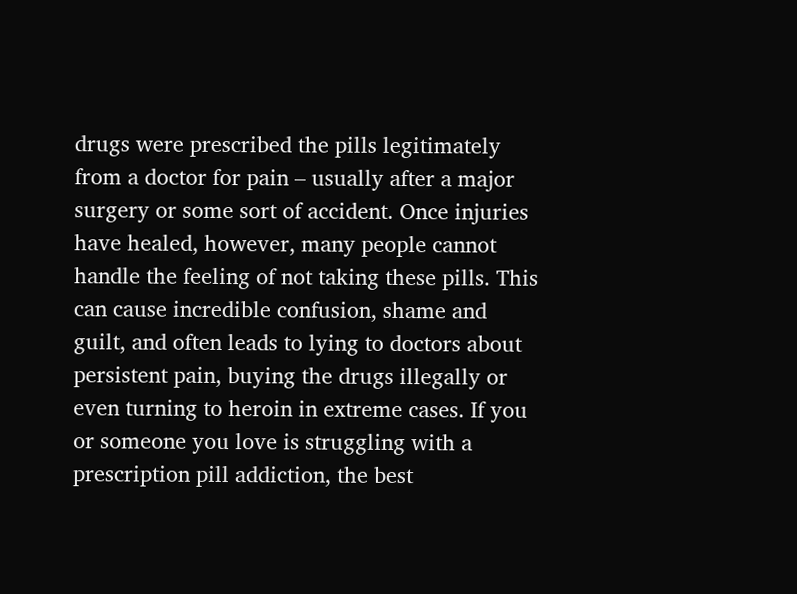drugs were prescribed the pills legitimately from a doctor for pain – usually after a major surgery or some sort of accident. Once injuries have healed, however, many people cannot handle the feeling of not taking these pills. This can cause incredible confusion, shame and guilt, and often leads to lying to doctors about persistent pain, buying the drugs illegally or even turning to heroin in extreme cases. If you or someone you love is struggling with a prescription pill addiction, the best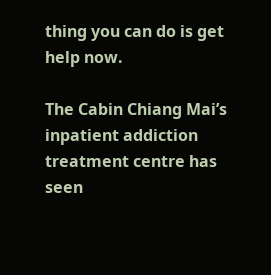thing you can do is get help now.

The Cabin Chiang Mai’s inpatient addiction treatment centre has seen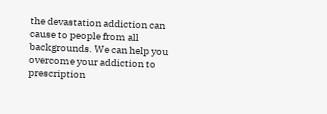the devastation addiction can cause to people from all backgrounds. We can help you overcome your addiction to prescription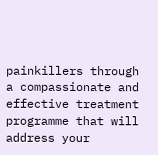painkillers through a compassionate and effective treatment programme that will address your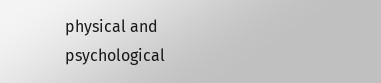physical and psychological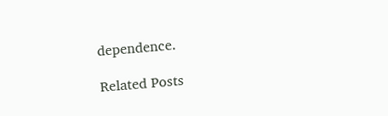dependence.

Related Posts